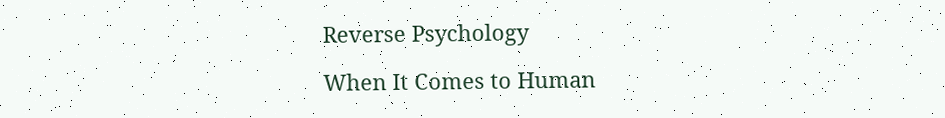Reverse Psychology

When It Comes to Human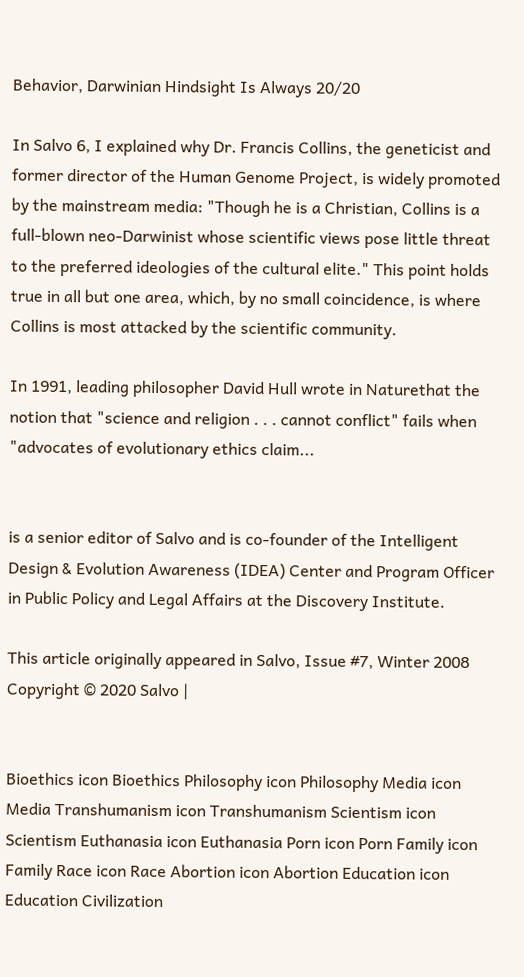Behavior, Darwinian Hindsight Is Always 20/20

In Salvo 6, I explained why Dr. Francis Collins, the geneticist and former director of the Human Genome Project, is widely promoted by the mainstream media: "Though he is a Christian, Collins is a full-blown neo-Darwinist whose scientific views pose little threat to the preferred ideologies of the cultural elite." This point holds true in all but one area, which, by no small coincidence, is where Collins is most attacked by the scientific community.

In 1991, leading philosopher David Hull wrote in Naturethat the notion that "science and religion . . . cannot conflict" fails when "advocates of evolutionary ethics claim...


is a senior editor of Salvo and is co-founder of the Intelligent Design & Evolution Awareness (IDEA) Center and Program Officer in Public Policy and Legal Affairs at the Discovery Institute.

This article originally appeared in Salvo, Issue #7, Winter 2008 Copyright © 2020 Salvo |


Bioethics icon Bioethics Philosophy icon Philosophy Media icon Media Transhumanism icon Transhumanism Scientism icon Scientism Euthanasia icon Euthanasia Porn icon Porn Family icon Family Race icon Race Abortion icon Abortion Education icon Education Civilization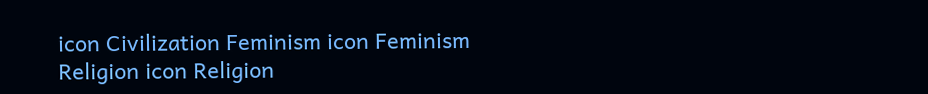icon Civilization Feminism icon Feminism Religion icon Religion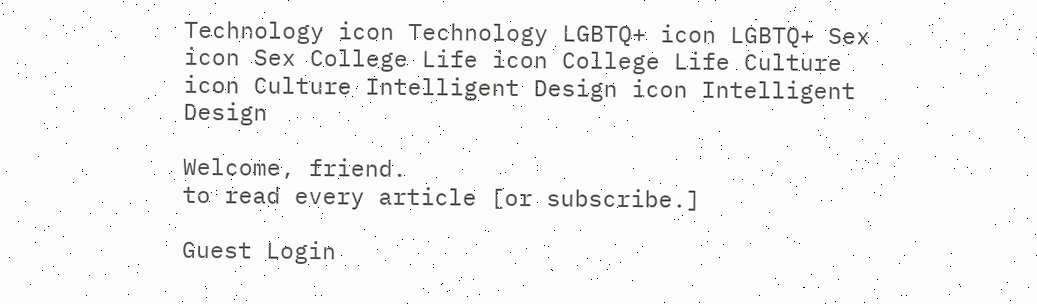Technology icon Technology LGBTQ+ icon LGBTQ+ Sex icon Sex College Life icon College Life Culture icon Culture Intelligent Design icon Intelligent Design

Welcome, friend.
to read every article [or subscribe.]

Guest Login